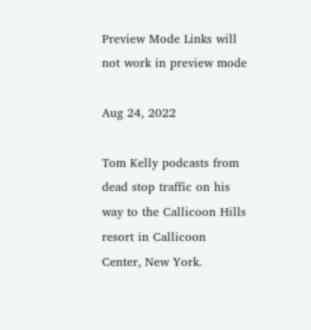Preview Mode Links will not work in preview mode

Aug 24, 2022

Tom Kelly podcasts from dead stop traffic on his way to the Callicoon Hills resort in Callicoon Center, New York.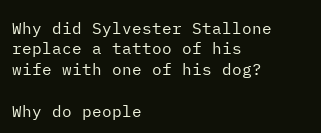Why did Sylvester Stallone replace a tattoo of his wife with one of his dog?

Why do people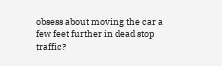obsess about moving the car a few feet further in dead stop traffic?